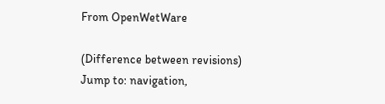From OpenWetWare

(Difference between revisions)
Jump to: navigation,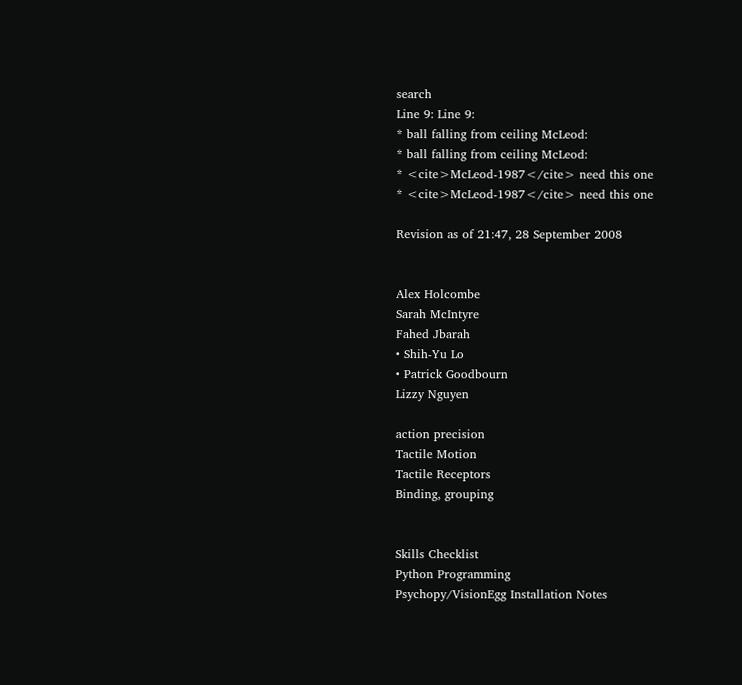search
Line 9: Line 9:
* ball falling from ceiling McLeod:
* ball falling from ceiling McLeod:
* <cite>McLeod-1987</cite> need this one
* <cite>McLeod-1987</cite> need this one

Revision as of 21:47, 28 September 2008


Alex Holcombe
Sarah McIntyre
Fahed Jbarah
• Shih-Yu Lo
• Patrick Goodbourn
Lizzy Nguyen

action precision
Tactile Motion
Tactile Receptors
Binding, grouping


Skills Checklist
Python Programming
Psychopy/VisionEgg Installation Notes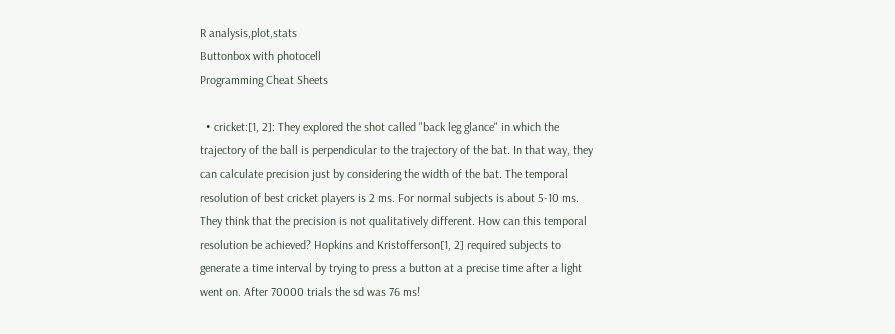R analysis,plot,stats
Buttonbox with photocell
Programming Cheat Sheets

  • cricket:[1, 2]: They explored the shot called "back leg glance" in which the trajectory of the ball is perpendicular to the trajectory of the bat. In that way, they can calculate precision just by considering the width of the bat. The temporal resolution of best cricket players is 2 ms. For normal subjects is about 5-10 ms. They think that the precision is not qualitatively different. How can this temporal resolution be achieved? Hopkins and Kristofferson[1, 2] required subjects to generate a time interval by trying to press a button at a precise time after a light went on. After 70000 trials the sd was 76 ms!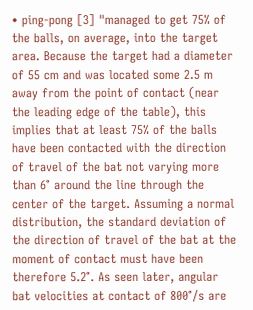• ping-pong [3] "managed to get 75% of the balls, on average, into the target area. Because the target had a diameter of 55 cm and was located some 2.5 m away from the point of contact (near the leading edge of the table), this implies that at least 75% of the balls have been contacted with the direction of travel of the bat not varying more than 6° around the line through the center of the target. Assuming a normal distribution, the standard deviation of the direction of travel of the bat at the moment of contact must have been therefore 5.2°. As seen later, angular bat velocities at contact of 800°/s are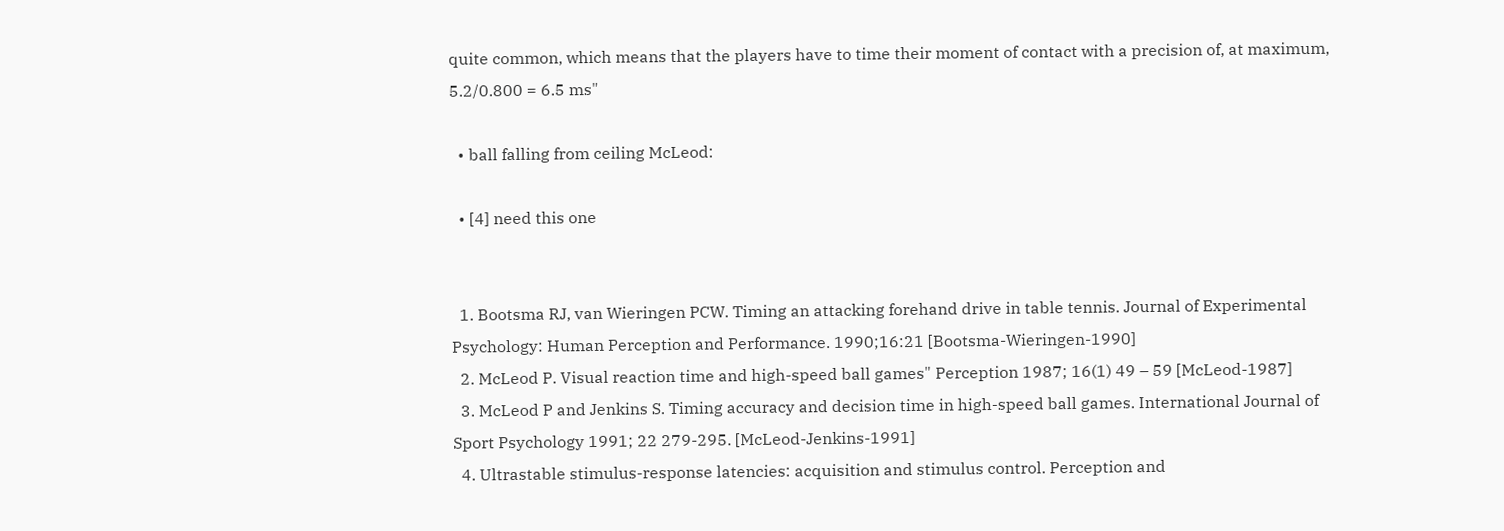quite common, which means that the players have to time their moment of contact with a precision of, at maximum, 5.2/0.800 = 6.5 ms"

  • ball falling from ceiling McLeod:

  • [4] need this one


  1. Bootsma RJ, van Wieringen PCW. Timing an attacking forehand drive in table tennis. Journal of Experimental Psychology: Human Perception and Performance. 1990;16:21 [Bootsma-Wieringen-1990]
  2. McLeod P. Visual reaction time and high-speed ball games" Perception 1987; 16(1) 49 – 59 [McLeod-1987]
  3. McLeod P and Jenkins S. Timing accuracy and decision time in high-speed ball games. International Journal of Sport Psychology 1991; 22 279-295. [McLeod-Jenkins-1991]
  4. Ultrastable stimulus-response latencies: acquisition and stimulus control. Perception and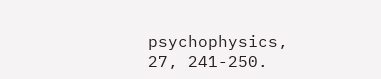psychophysics, 27, 241-250.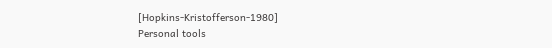[Hopkins-Kristofferson-1980]
Personal tools